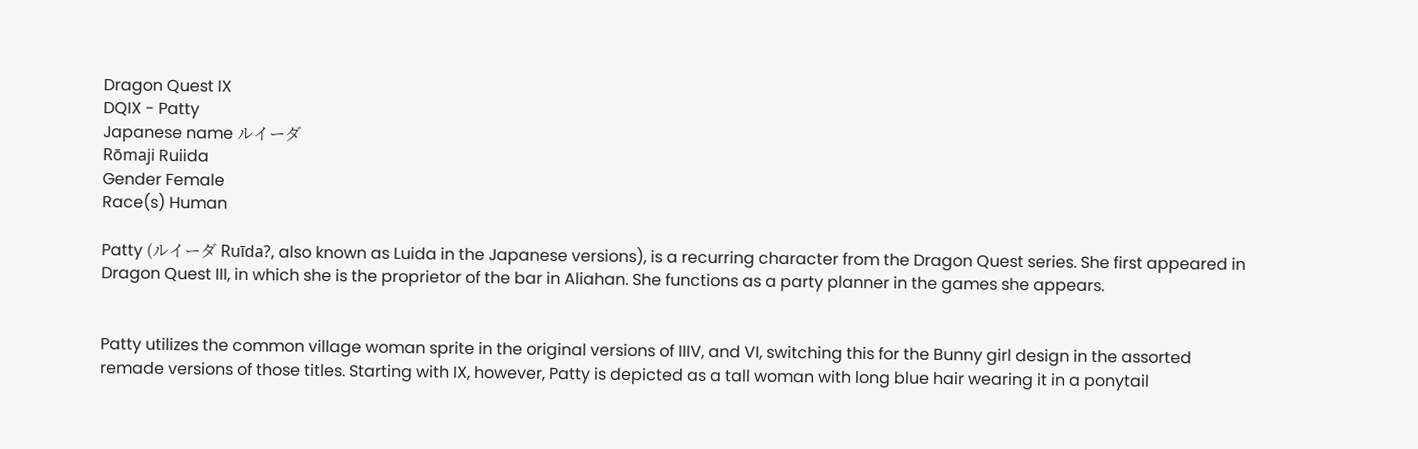Dragon Quest IX
DQIX - Patty
Japanese name ルイーダ
Rōmaji Ruiida
Gender Female
Race(s) Human

Patty (ルイーダ Ruīda?, also known as Luida in the Japanese versions), is a recurring character from the Dragon Quest series. She first appeared in Dragon Quest III, in which she is the proprietor of the bar in Aliahan. She functions as a party planner in the games she appears.


Patty utilizes the common village woman sprite in the original versions of IIIV, and VI, switching this for the Bunny girl design in the assorted remade versions of those titles. Starting with IX, however, Patty is depicted as a tall woman with long blue hair wearing it in a ponytail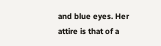and blue eyes. Her attire is that of a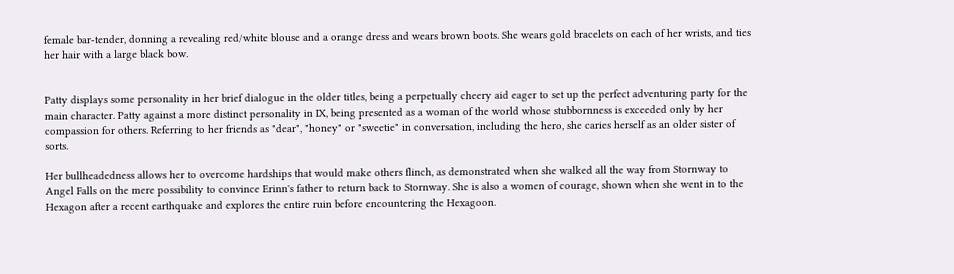female bar-tender, donning a revealing red/white blouse and a orange dress and wears brown boots. She wears gold bracelets on each of her wrists, and ties her hair with a large black bow.


Patty displays some personality in her brief dialogue in the older titles, being a perpetually cheery aid eager to set up the perfect adventuring party for the main character. Patty against a more distinct personality in IX, being presented as a woman of the world whose stubbornness is exceeded only by her compassion for others. Referring to her friends as "dear", "honey" or "sweetie" in conversation, including the hero, she caries herself as an older sister of sorts.

Her bullheadedness allows her to overcome hardships that would make others flinch, as demonstrated when she walked all the way from Stornway to Angel Falls on the mere possibility to convince Erinn's father to return back to Stornway. She is also a women of courage, shown when she went in to the Hexagon after a recent earthquake and explores the entire ruin before encountering the Hexagoon.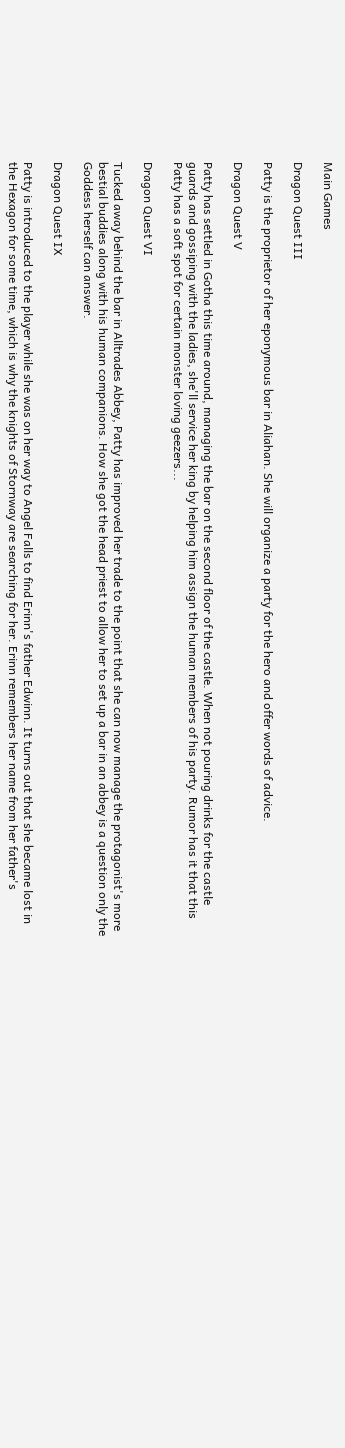Main Games

Dragon Quest III

Patty is the proprietor of her eponymous bar in Aliahan. She will organize a party for the hero and offer words of advice.

Dragon Quest V

Patty has settled in Gotha this time around, managing the bar on the second floor of the castle. When not pouring drinks for the castle guards and gossiping with the ladies, she'll service her king by helping him assign the human members of his party. Rumor has it that this Patty has a soft spot for certain monster loving geezers...

Dragon Quest VI

Tucked away behind the bar in Alltrades Abbey, Patty has improved her trade to the point that she can now manage the protagonist's more bestial buddies along with his human companions. How she got the head priest to allow her to set up a bar in an abbey is a question only the Goddess herself can answer.

Dragon Quest IX

Patty is introduced to the player while she was on her way to Angel Falls to find Erinn's father Edwinn. It turns out that she became lost in the Hexagon for some time, which is why the knights of Stornway are searching for her. Erinn remembers her name from her father's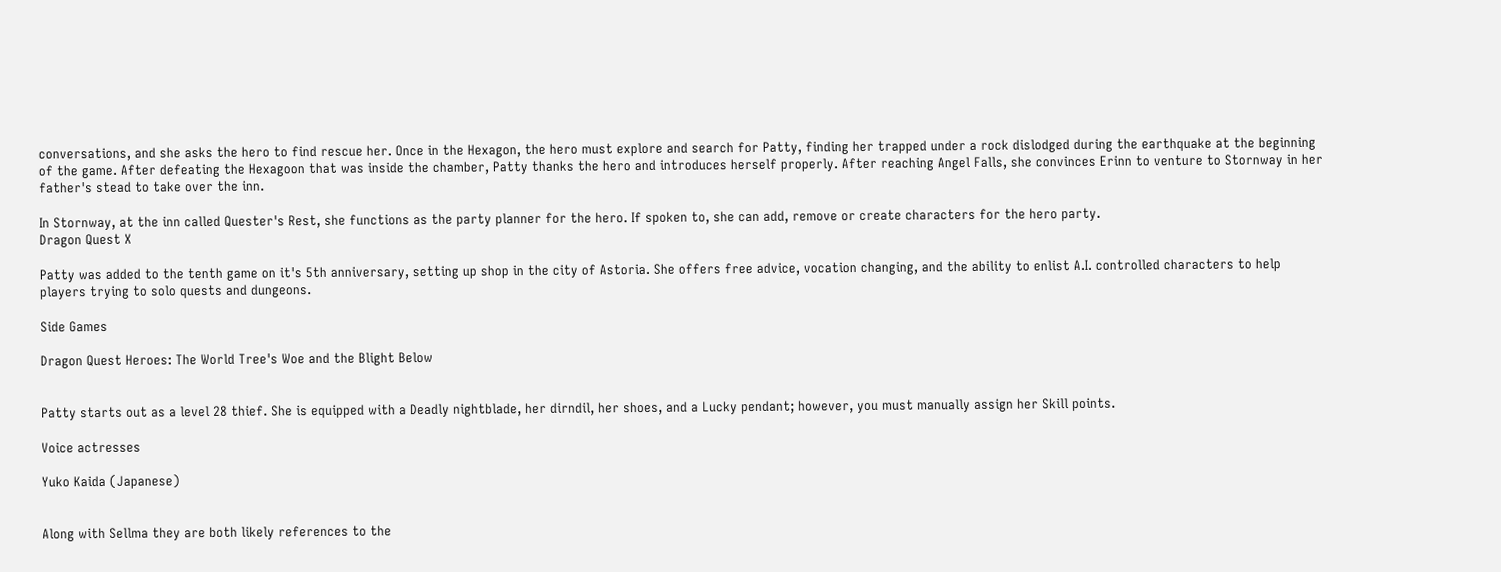conversations, and she asks the hero to find rescue her. Once in the Hexagon, the hero must explore and search for Patty, finding her trapped under a rock dislodged during the earthquake at the beginning of the game. After defeating the Hexagoon that was inside the chamber, Patty thanks the hero and introduces herself properly. After reaching Angel Falls, she convinces Erinn to venture to Stornway in her father's stead to take over the inn.

In Stornway, at the inn called Quester's Rest, she functions as the party planner for the hero. If spoken to, she can add, remove or create characters for the hero party.
Dragon Quest X

Patty was added to the tenth game on it's 5th anniversary, setting up shop in the city of Astoria. She offers free advice, vocation changing, and the ability to enlist A.I. controlled characters to help players trying to solo quests and dungeons.

Side Games

Dragon Quest Heroes: The World Tree's Woe and the Blight Below


Patty starts out as a level 28 thief. She is equipped with a Deadly nightblade, her dirndil, her shoes, and a Lucky pendant; however, you must manually assign her Skill points.

Voice actresses

Yuko Kaida (Japanese)


Along with Sellma they are both likely references to the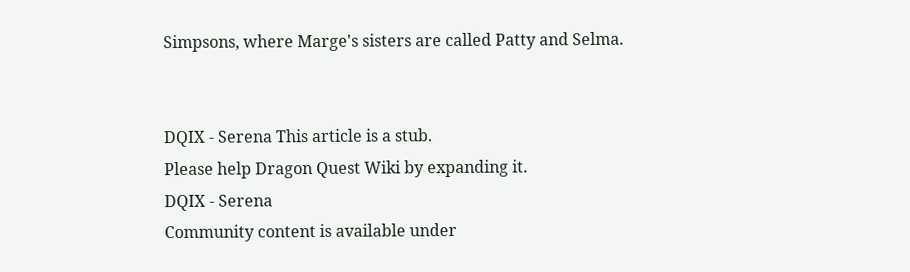Simpsons, where Marge's sisters are called Patty and Selma.


DQIX - Serena This article is a stub.
Please help Dragon Quest Wiki by expanding it.
DQIX - Serena
Community content is available under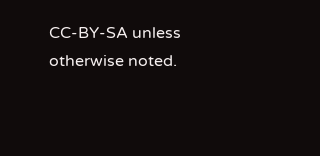CC-BY-SA unless otherwise noted.